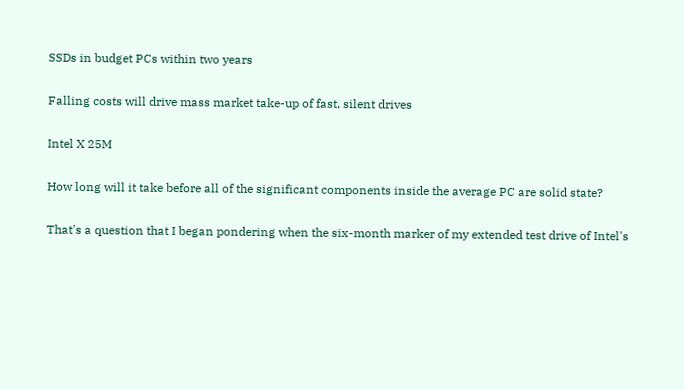SSDs in budget PCs within two years

Falling costs will drive mass market take-up of fast, silent drives

Intel X 25M

How long will it take before all of the significant components inside the average PC are solid state?

That's a question that I began pondering when the six-month marker of my extended test drive of Intel's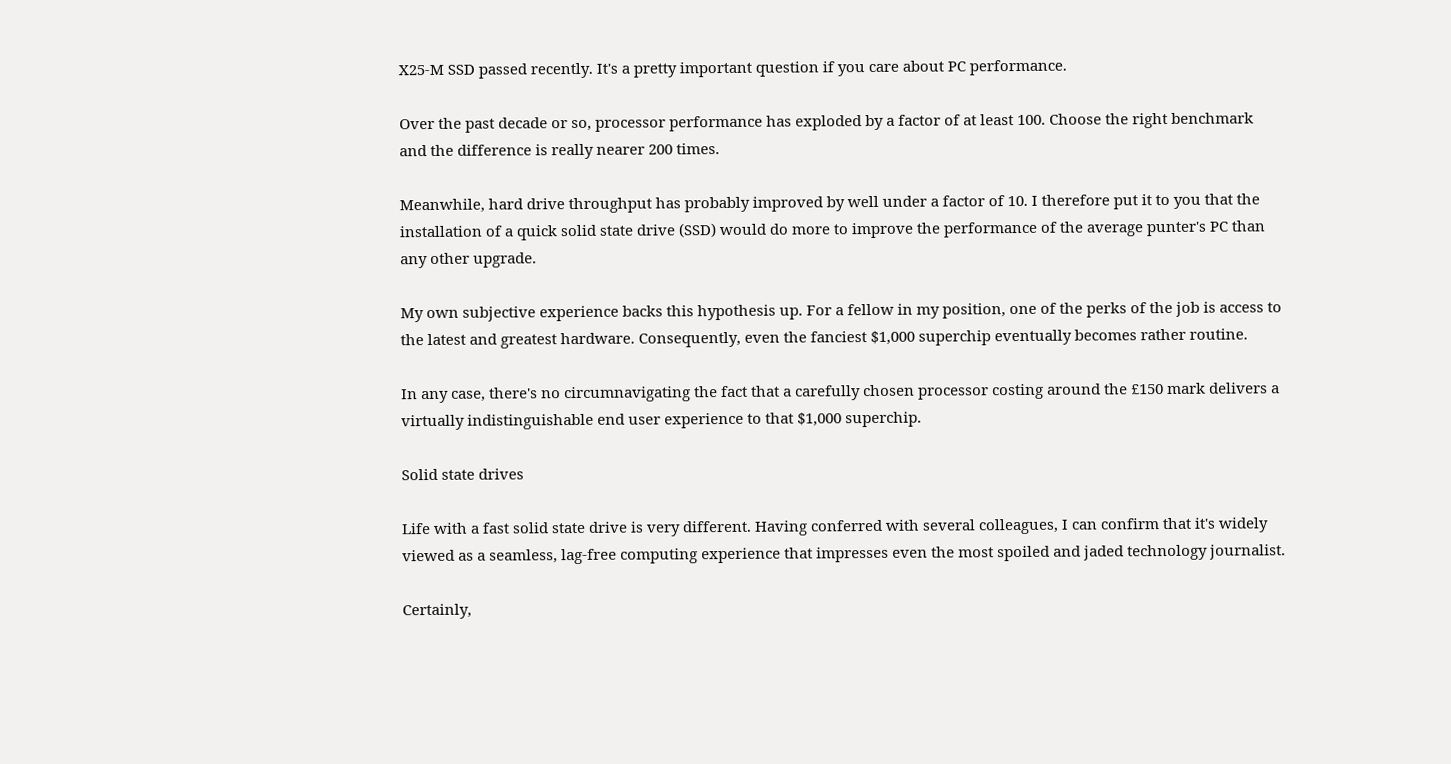X25-M SSD passed recently. It's a pretty important question if you care about PC performance.

Over the past decade or so, processor performance has exploded by a factor of at least 100. Choose the right benchmark and the difference is really nearer 200 times.

Meanwhile, hard drive throughput has probably improved by well under a factor of 10. I therefore put it to you that the installation of a quick solid state drive (SSD) would do more to improve the performance of the average punter's PC than any other upgrade.

My own subjective experience backs this hypothesis up. For a fellow in my position, one of the perks of the job is access to the latest and greatest hardware. Consequently, even the fanciest $1,000 superchip eventually becomes rather routine.

In any case, there's no circumnavigating the fact that a carefully chosen processor costing around the £150 mark delivers a virtually indistinguishable end user experience to that $1,000 superchip.

Solid state drives

Life with a fast solid state drive is very different. Having conferred with several colleagues, I can confirm that it's widely viewed as a seamless, lag-free computing experience that impresses even the most spoiled and jaded technology journalist.

Certainly,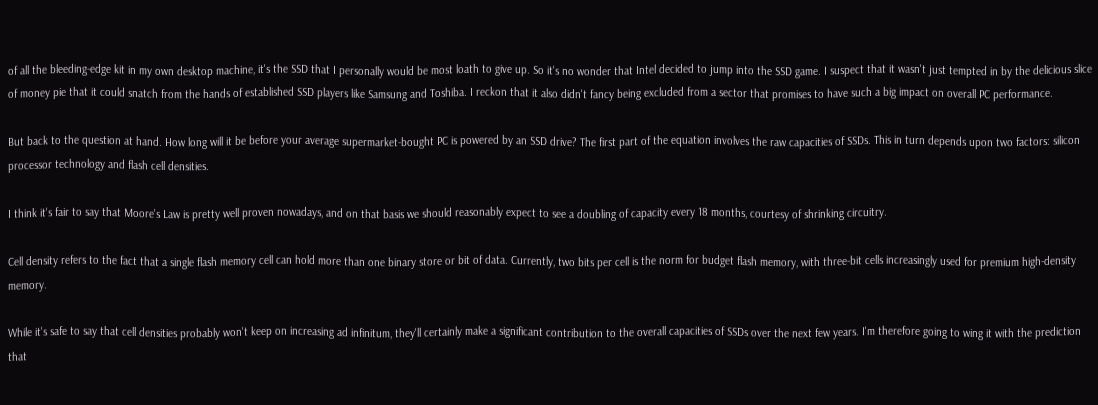of all the bleeding-edge kit in my own desktop machine, it's the SSD that I personally would be most loath to give up. So it's no wonder that Intel decided to jump into the SSD game. I suspect that it wasn't just tempted in by the delicious slice of money pie that it could snatch from the hands of established SSD players like Samsung and Toshiba. I reckon that it also didn't fancy being excluded from a sector that promises to have such a big impact on overall PC performance.

But back to the question at hand. How long will it be before your average supermarket-bought PC is powered by an SSD drive? The first part of the equation involves the raw capacities of SSDs. This in turn depends upon two factors: silicon processor technology and flash cell densities.

I think it's fair to say that Moore's Law is pretty well proven nowadays, and on that basis we should reasonably expect to see a doubling of capacity every 18 months, courtesy of shrinking circuitry.

Cell density refers to the fact that a single flash memory cell can hold more than one binary store or bit of data. Currently, two bits per cell is the norm for budget flash memory, with three-bit cells increasingly used for premium high-density memory.

While it's safe to say that cell densities probably won't keep on increasing ad infinitum, they'll certainly make a significant contribution to the overall capacities of SSDs over the next few years. I'm therefore going to wing it with the prediction that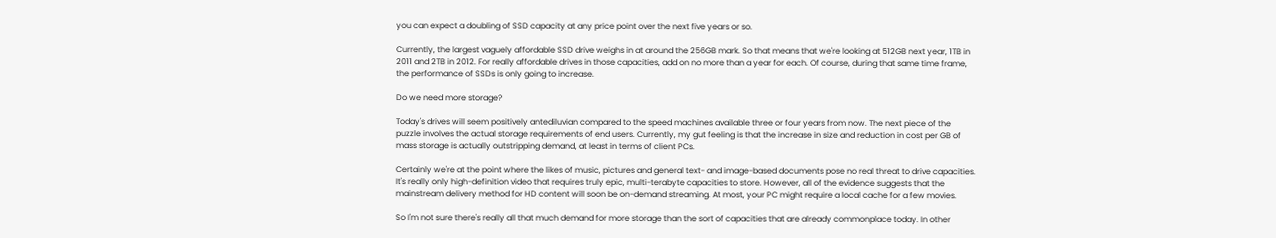you can expect a doubling of SSD capacity at any price point over the next five years or so.

Currently, the largest vaguely affordable SSD drive weighs in at around the 256GB mark. So that means that we're looking at 512GB next year, 1TB in 2011 and 2TB in 2012. For really affordable drives in those capacities, add on no more than a year for each. Of course, during that same time frame, the performance of SSDs is only going to increase.

Do we need more storage?

Today's drives will seem positively antediluvian compared to the speed machines available three or four years from now. The next piece of the puzzle involves the actual storage requirements of end users. Currently, my gut feeling is that the increase in size and reduction in cost per GB of mass storage is actually outstripping demand, at least in terms of client PCs.

Certainly we're at the point where the likes of music, pictures and general text- and image-based documents pose no real threat to drive capacities. It's really only high-definition video that requires truly epic, multi-terabyte capacities to store. However, all of the evidence suggests that the mainstream delivery method for HD content will soon be on-demand streaming. At most, your PC might require a local cache for a few movies.

So I'm not sure there's really all that much demand for more storage than the sort of capacities that are already commonplace today. In other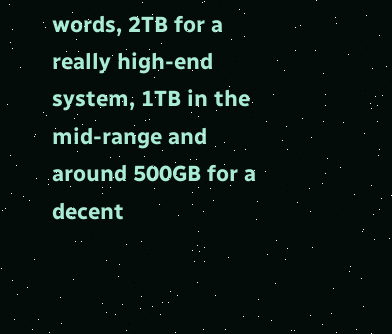words, 2TB for a really high-end system, 1TB in the mid-range and around 500GB for a decent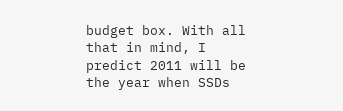budget box. With all that in mind, I predict 2011 will be the year when SSDs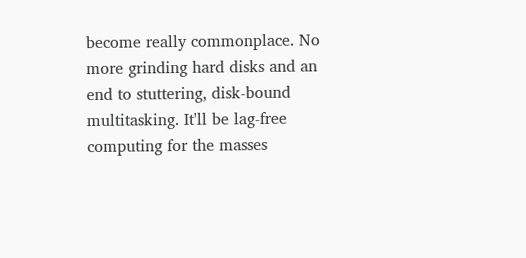become really commonplace. No more grinding hard disks and an end to stuttering, disk-bound multitasking. It'll be lag-free computing for the masses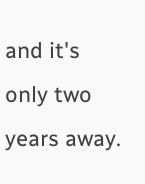and it's only two years away.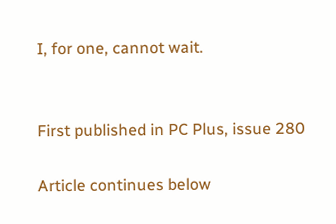I, for one, cannot wait.


First published in PC Plus, issue 280

Article continues below